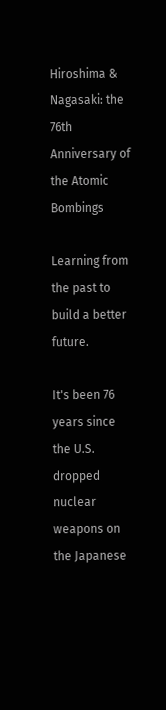Hiroshima & Nagasaki: the 76th Anniversary of the Atomic Bombings

Learning from the past to build a better future.

It's been 76 years since the U.S. dropped nuclear weapons on the Japanese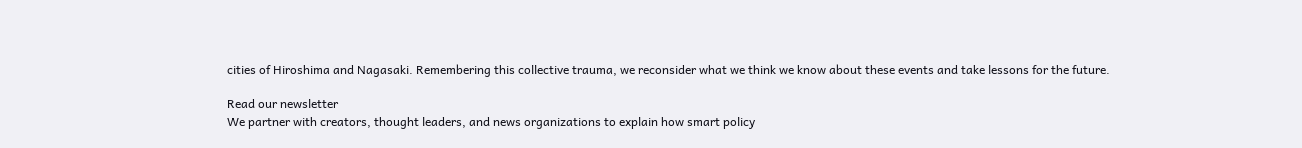cities of Hiroshima and Nagasaki. Remembering this collective trauma, we reconsider what we think we know about these events and take lessons for the future.

Read our newsletter
We partner with creators, thought leaders, and news organizations to explain how smart policy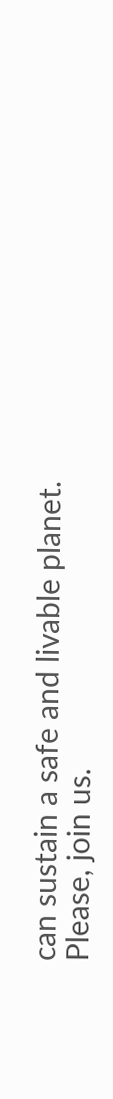can sustain a safe and livable planet. Please, join us.